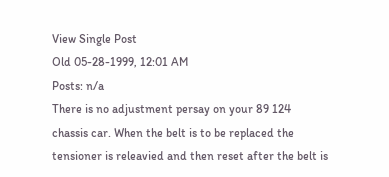View Single Post
Old 05-28-1999, 12:01 AM
Posts: n/a
There is no adjustment persay on your 89 124
chassis car. When the belt is to be replaced the tensioner is releavied and then reset after the belt is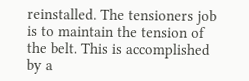reinstalled. The tensioners job is to maintain the tension of the belt. This is accomplished by a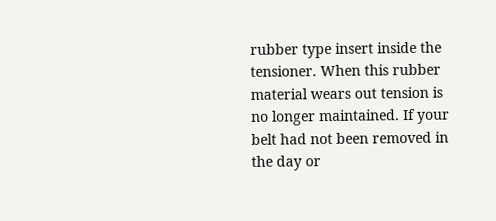rubber type insert inside the tensioner. When this rubber material wears out tension is no longer maintained. If your belt had not been removed in the day or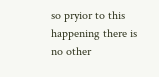so pryior to this happening there is no other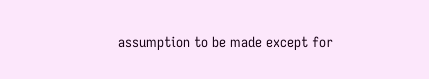assumption to be made except for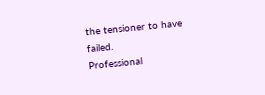the tensioner to have failed.
Professional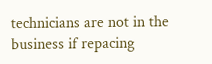technicians are not in the business if repacing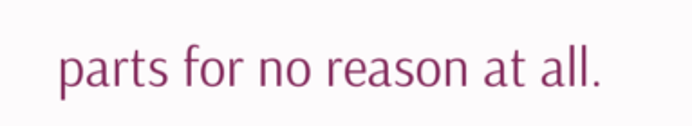parts for no reason at all.